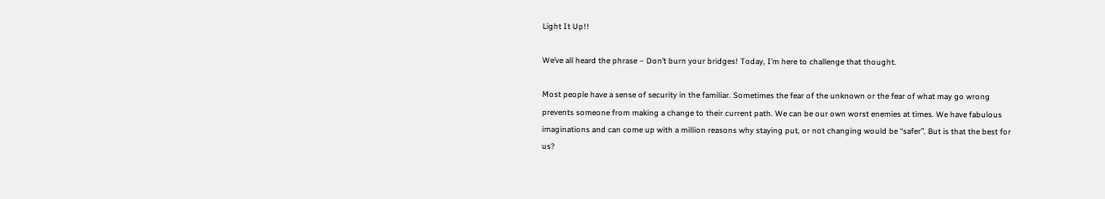Light It Up!!

We’ve all heard the phrase – Don’t burn your bridges! Today, I’m here to challenge that thought.

Most people have a sense of security in the familiar. Sometimes the fear of the unknown or the fear of what may go wrong prevents someone from making a change to their current path. We can be our own worst enemies at times. We have fabulous imaginations and can come up with a million reasons why staying put, or not changing would be “safer”. But is that the best for us?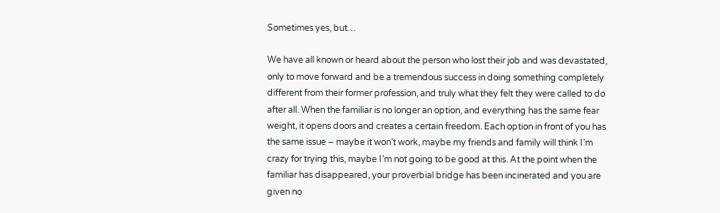Sometimes yes, but…

We have all known or heard about the person who lost their job and was devastated, only to move forward and be a tremendous success in doing something completely different from their former profession, and truly what they felt they were called to do after all. When the familiar is no longer an option, and everything has the same fear weight, it opens doors and creates a certain freedom. Each option in front of you has the same issue – maybe it won’t work, maybe my friends and family will think I’m crazy for trying this, maybe I’m not going to be good at this. At the point when the familiar has disappeared, your proverbial bridge has been incinerated and you are given no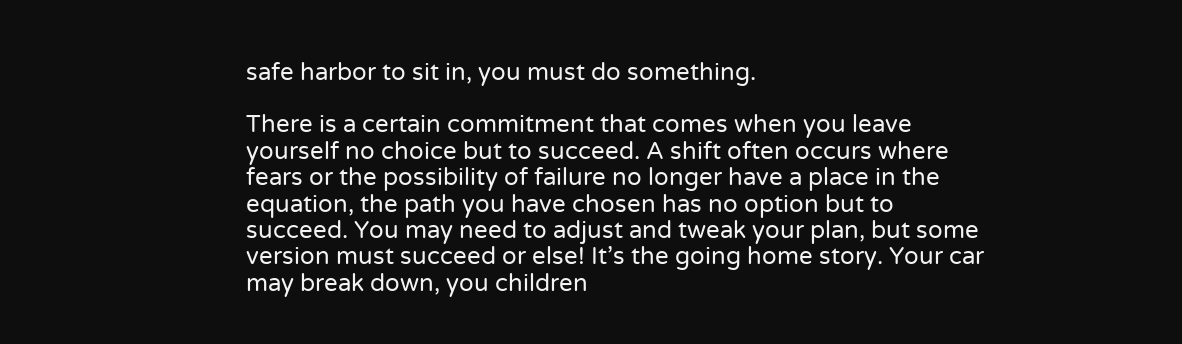safe harbor to sit in, you must do something.

There is a certain commitment that comes when you leave yourself no choice but to succeed. A shift often occurs where fears or the possibility of failure no longer have a place in the equation, the path you have chosen has no option but to succeed. You may need to adjust and tweak your plan, but some version must succeed or else! It’s the going home story. Your car may break down, you children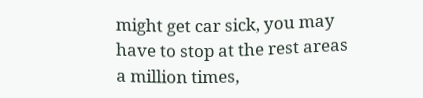might get car sick, you may have to stop at the rest areas a million times,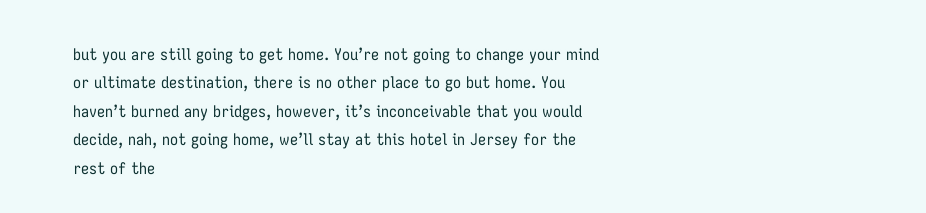but you are still going to get home. You’re not going to change your mind or ultimate destination, there is no other place to go but home. You haven’t burned any bridges, however, it’s inconceivable that you would decide, nah, not going home, we’ll stay at this hotel in Jersey for the rest of the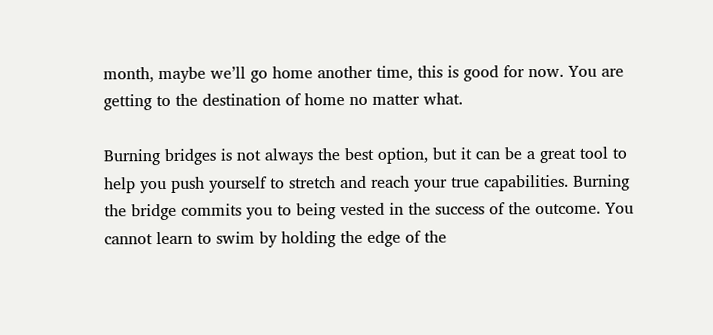month, maybe we’ll go home another time, this is good for now. You are getting to the destination of home no matter what.

Burning bridges is not always the best option, but it can be a great tool to help you push yourself to stretch and reach your true capabilities. Burning the bridge commits you to being vested in the success of the outcome. You cannot learn to swim by holding the edge of the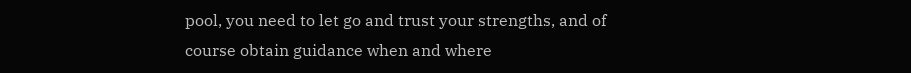pool, you need to let go and trust your strengths, and of course obtain guidance when and where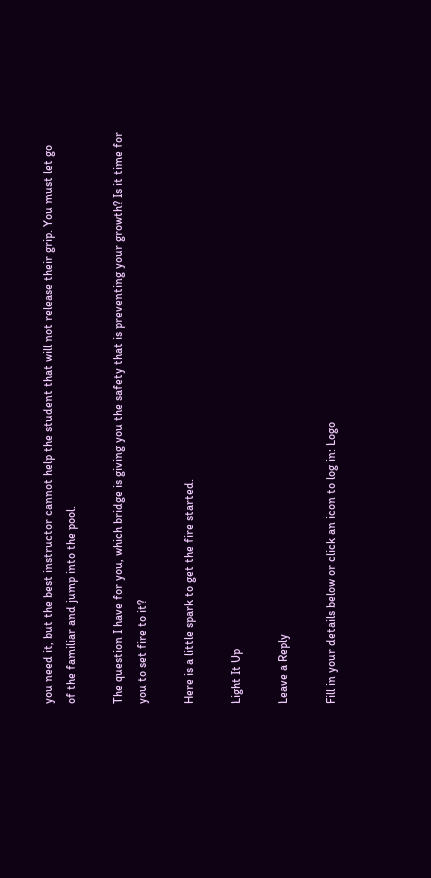you need it, but the best instructor cannot help the student that will not release their grip. You must let go of the familiar and jump into the pool.

The question I have for you, which bridge is giving you the safety that is preventing your growth? Is it time for you to set fire to it?

Here is a little spark to get the fire started.

Light It Up

Leave a Reply

Fill in your details below or click an icon to log in: Logo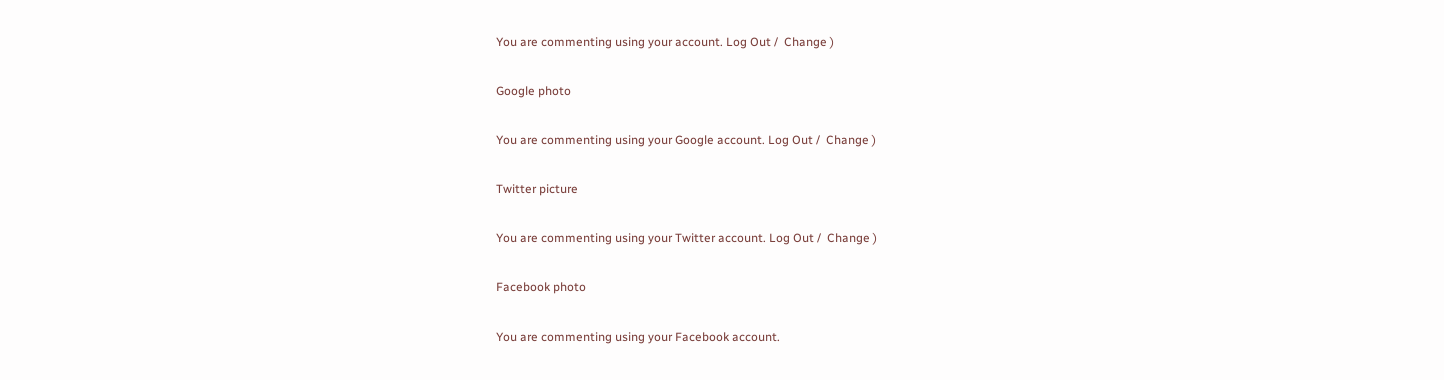You are commenting using your account. Log Out /  Change )

Google photo

You are commenting using your Google account. Log Out /  Change )

Twitter picture

You are commenting using your Twitter account. Log Out /  Change )

Facebook photo

You are commenting using your Facebook account.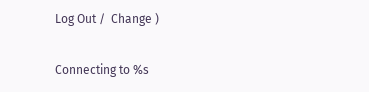Log Out /  Change )

Connecting to %s